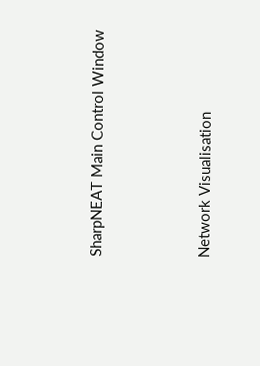SharpNEAT Main Control Window



Network Visualisation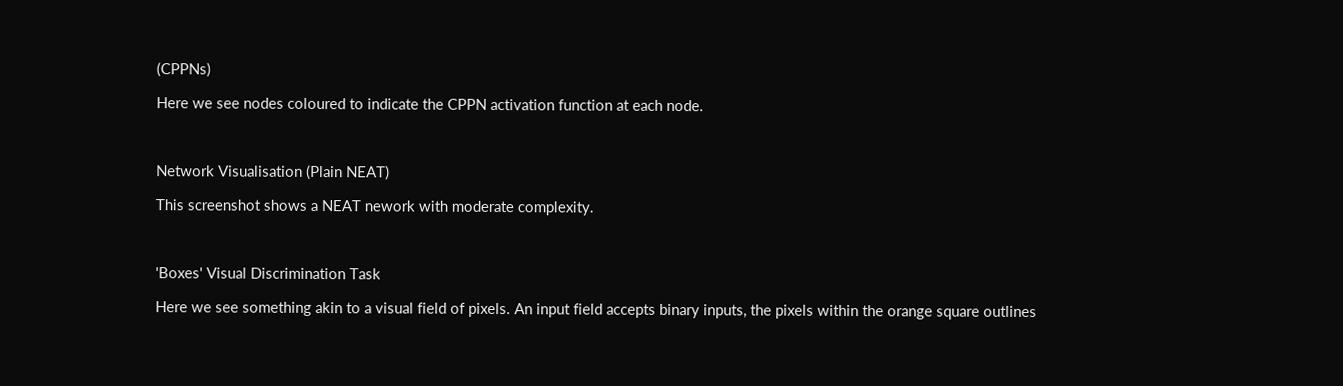(CPPNs)

Here we see nodes coloured to indicate the CPPN activation function at each node.



Network Visualisation (Plain NEAT)

This screenshot shows a NEAT nework with moderate complexity.



'Boxes' Visual Discrimination Task

Here we see something akin to a visual field of pixels. An input field accepts binary inputs, the pixels within the orange square outlines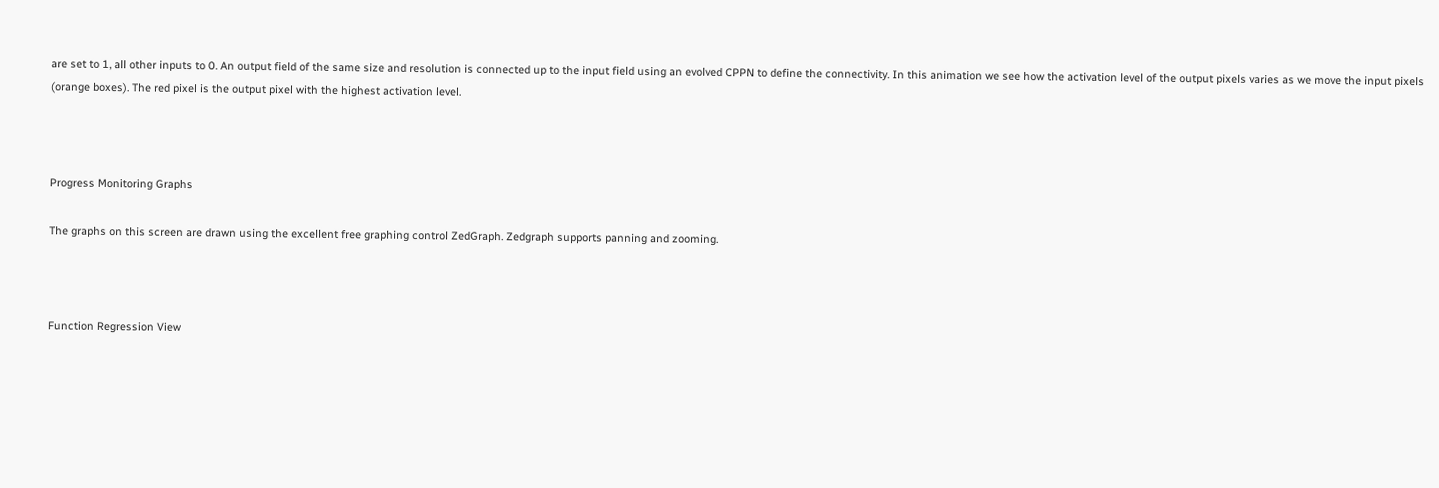are set to 1, all other inputs to 0. An output field of the same size and resolution is connected up to the input field using an evolved CPPN to define the connectivity. In this animation we see how the activation level of the output pixels varies as we move the input pixels (orange boxes). The red pixel is the output pixel with the highest activation level.



Progress Monitoring Graphs

The graphs on this screen are drawn using the excellent free graphing control ZedGraph. Zedgraph supports panning and zooming.



Function Regression View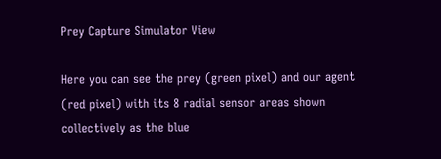Prey Capture Simulator View

Here you can see the prey (green pixel) and our agent (red pixel) with its 8 radial sensor areas shown collectively as the blue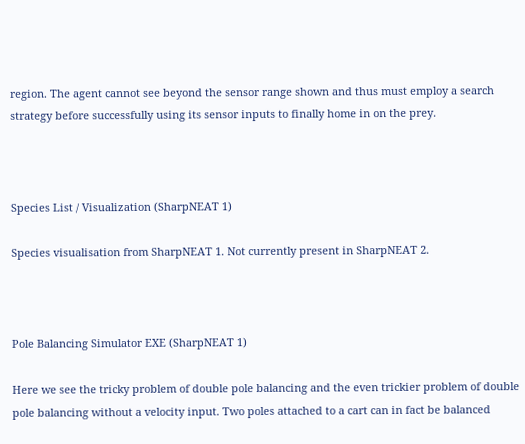region. The agent cannot see beyond the sensor range shown and thus must employ a search strategy before successfully using its sensor inputs to finally home in on the prey.



Species List / Visualization (SharpNEAT 1)

Species visualisation from SharpNEAT 1. Not currently present in SharpNEAT 2.



Pole Balancing Simulator EXE (SharpNEAT 1)

Here we see the tricky problem of double pole balancing and the even trickier problem of double pole balancing without a velocity input. Two poles attached to a cart can in fact be balanced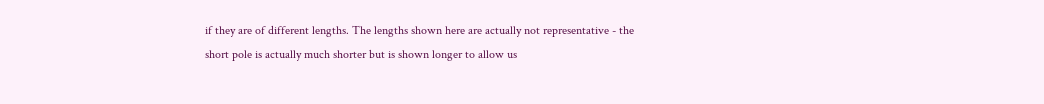if they are of different lengths. The lengths shown here are actually not representative - the short pole is actually much shorter but is shown longer to allow us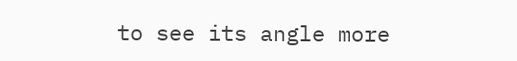to see its angle more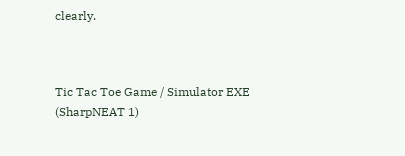clearly.



Tic Tac Toe Game / Simulator EXE (SharpNEAT 1)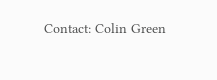Contact: Colin Green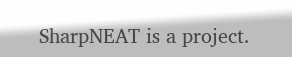SharpNEAT is a project.